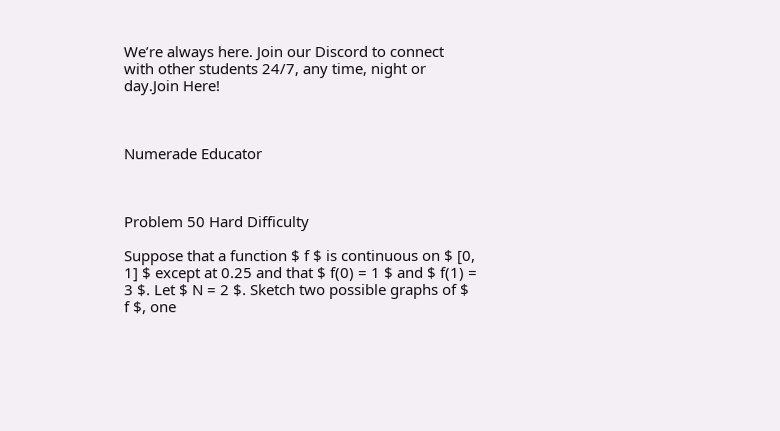We’re always here. Join our Discord to connect with other students 24/7, any time, night or day.Join Here!



Numerade Educator



Problem 50 Hard Difficulty

Suppose that a function $ f $ is continuous on $ [0, 1] $ except at 0.25 and that $ f(0) = 1 $ and $ f(1) = 3 $. Let $ N = 2 $. Sketch two possible graphs of $ f $, one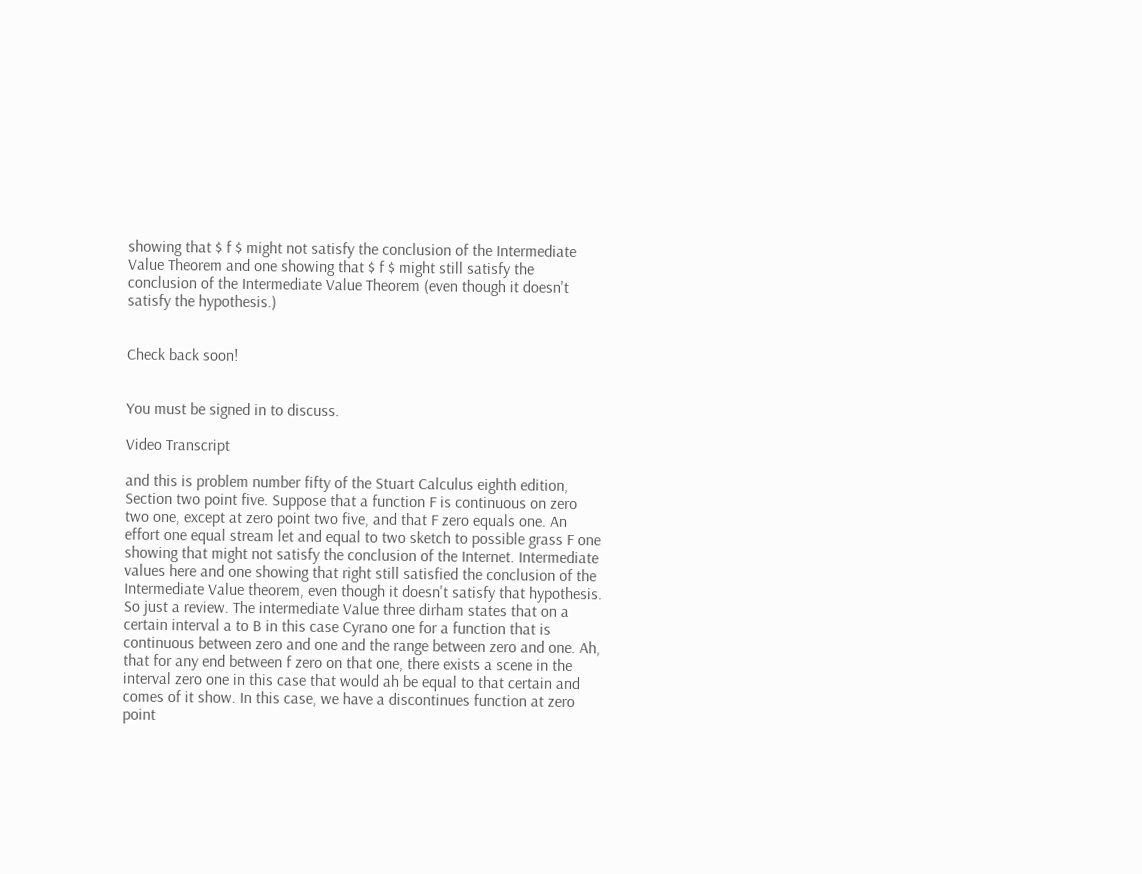showing that $ f $ might not satisfy the conclusion of the Intermediate Value Theorem and one showing that $ f $ might still satisfy the conclusion of the Intermediate Value Theorem (even though it doesn't satisfy the hypothesis.)


Check back soon!


You must be signed in to discuss.

Video Transcript

and this is problem number fifty of the Stuart Calculus eighth edition, Section two point five. Suppose that a function F is continuous on zero two one, except at zero point two five, and that F zero equals one. An effort one equal stream let and equal to two sketch to possible grass F one showing that might not satisfy the conclusion of the Internet. Intermediate values here and one showing that right still satisfied the conclusion of the Intermediate Value theorem, even though it doesn't satisfy that hypothesis. So just a review. The intermediate Value three dirham states that on a certain interval a to B in this case Cyrano one for a function that is continuous between zero and one and the range between zero and one. Ah, that for any end between f zero on that one, there exists a scene in the interval zero one in this case that would ah be equal to that certain and comes of it show. In this case, we have a discontinues function at zero point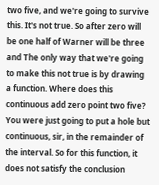two five, and we're going to survive this. It's not true. So after zero will be one half of Warner will be three and The only way that we're going to make this not true is by drawing a function. Where does this continuous add zero point two five? You were just going to put a hole but continuous, sir, in the remainder of the interval. So for this function, it does not satisfy the conclusion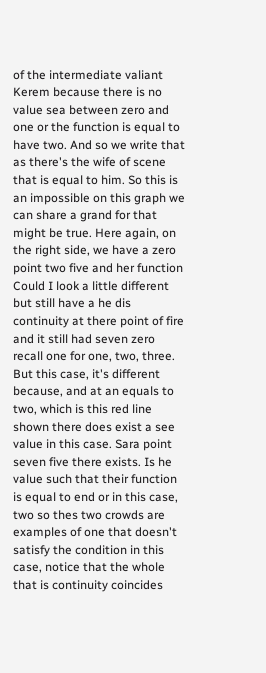of the intermediate valiant Kerem because there is no value sea between zero and one or the function is equal to have two. And so we write that as there's the wife of scene that is equal to him. So this is an impossible on this graph we can share a grand for that might be true. Here again, on the right side, we have a zero point two five and her function Could I look a little different but still have a he dis continuity at there point of fire and it still had seven zero recall one for one, two, three. But this case, it's different because, and at an equals to two, which is this red line shown there does exist a see value in this case. Sara point seven five there exists. Is he value such that their function is equal to end or in this case, two so thes two crowds are examples of one that doesn't satisfy the condition in this case, notice that the whole that is continuity coincides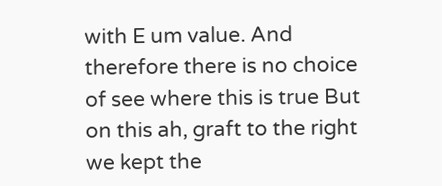with E um value. And therefore there is no choice of see where this is true But on this ah, graft to the right we kept the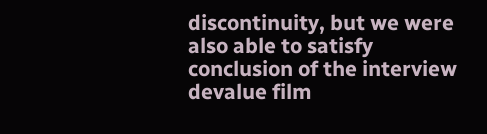discontinuity, but we were also able to satisfy conclusion of the interview devalue film